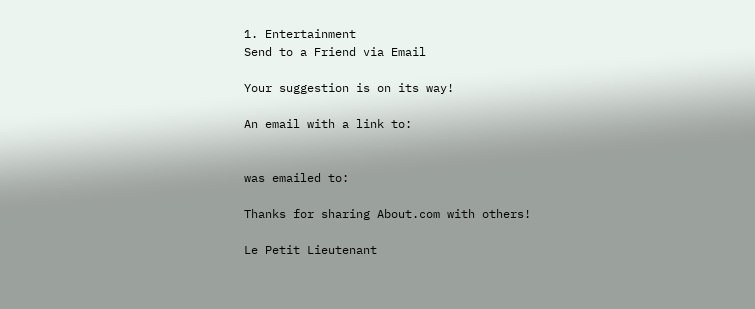1. Entertainment
Send to a Friend via Email

Your suggestion is on its way!

An email with a link to:


was emailed to:

Thanks for sharing About.com with others!

Le Petit Lieutenant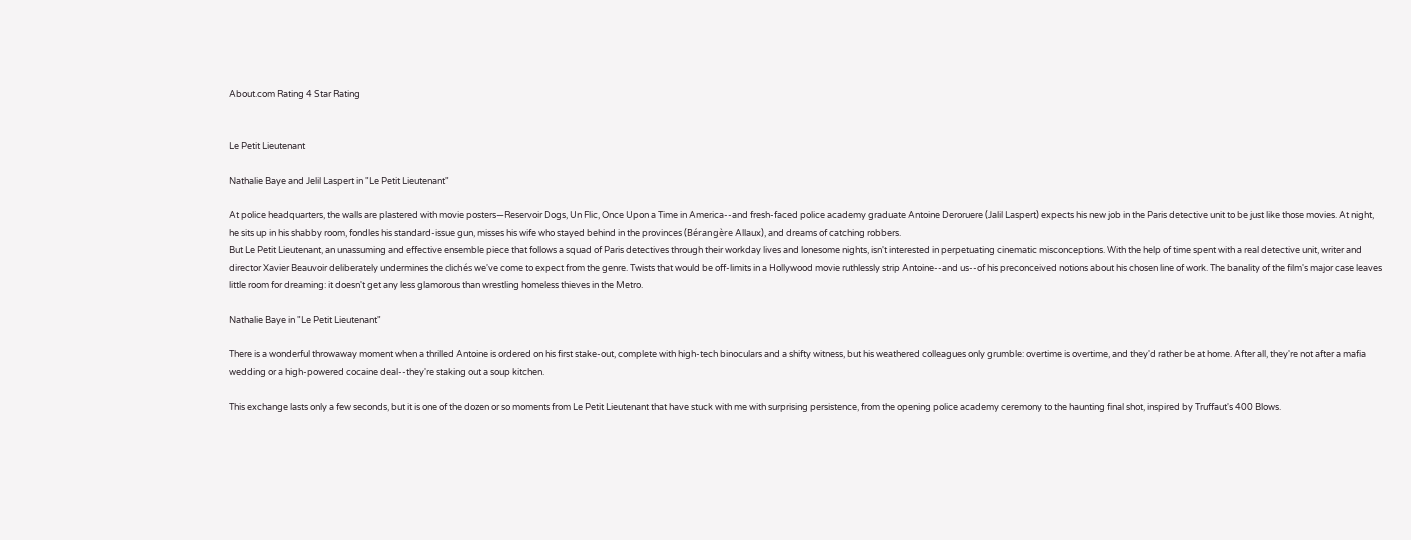About.com Rating 4 Star Rating


Le Petit Lieutenant

Nathalie Baye and Jelil Laspert in "Le Petit Lieutenant"

At police headquarters, the walls are plastered with movie posters—Reservoir Dogs, Un Flic, Once Upon a Time in America--and fresh-faced police academy graduate Antoine Deroruere (Jalil Laspert) expects his new job in the Paris detective unit to be just like those movies. At night, he sits up in his shabby room, fondles his standard-issue gun, misses his wife who stayed behind in the provinces (Bérangère Allaux), and dreams of catching robbers.
But Le Petit Lieutenant, an unassuming and effective ensemble piece that follows a squad of Paris detectives through their workday lives and lonesome nights, isn't interested in perpetuating cinematic misconceptions. With the help of time spent with a real detective unit, writer and director Xavier Beauvoir deliberately undermines the clichés we've come to expect from the genre. Twists that would be off-limits in a Hollywood movie ruthlessly strip Antoine--and us--of his preconceived notions about his chosen line of work. The banality of the film's major case leaves little room for dreaming: it doesn't get any less glamorous than wrestling homeless thieves in the Metro.

Nathalie Baye in "Le Petit Lieutenant"

There is a wonderful throwaway moment when a thrilled Antoine is ordered on his first stake-out, complete with high-tech binoculars and a shifty witness, but his weathered colleagues only grumble: overtime is overtime, and they'd rather be at home. After all, they're not after a mafia wedding or a high-powered cocaine deal--they're staking out a soup kitchen.

This exchange lasts only a few seconds, but it is one of the dozen or so moments from Le Petit Lieutenant that have stuck with me with surprising persistence, from the opening police academy ceremony to the haunting final shot, inspired by Truffaut's 400 Blows.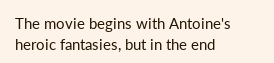The movie begins with Antoine's heroic fantasies, but in the end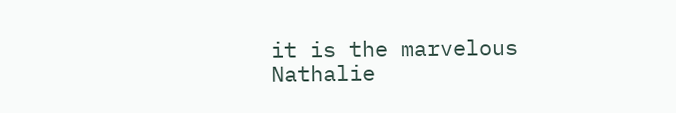it is the marvelous Nathalie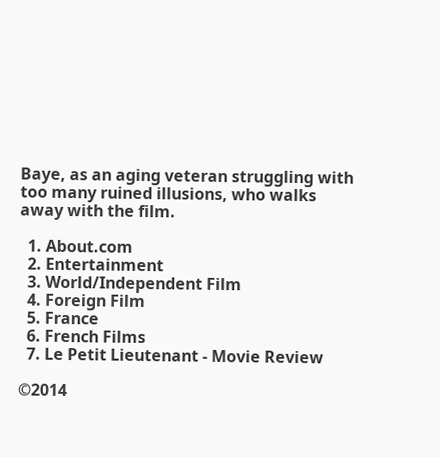Baye, as an aging veteran struggling with too many ruined illusions, who walks away with the film.

  1. About.com
  2. Entertainment
  3. World/Independent Film
  4. Foreign Film
  5. France
  6. French Films
  7. Le Petit Lieutenant - Movie Review

©2014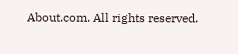About.com. All rights reserved.